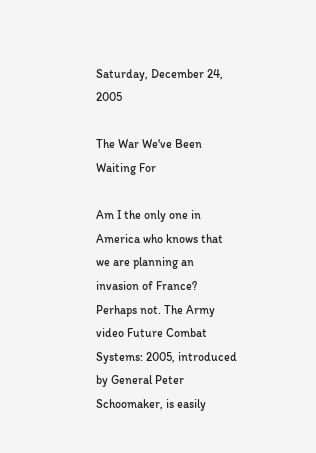Saturday, December 24, 2005

The War We've Been Waiting For

Am I the only one in America who knows that we are planning an invasion of France? Perhaps not. The Army video Future Combat Systems: 2005, introduced by General Peter Schoomaker, is easily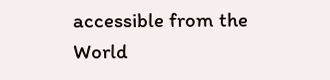accessible from the World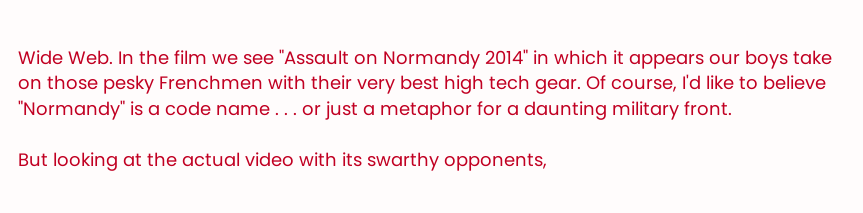Wide Web. In the film we see "Assault on Normandy 2014" in which it appears our boys take on those pesky Frenchmen with their very best high tech gear. Of course, I'd like to believe "Normandy" is a code name . . . or just a metaphor for a daunting military front.

But looking at the actual video with its swarthy opponents,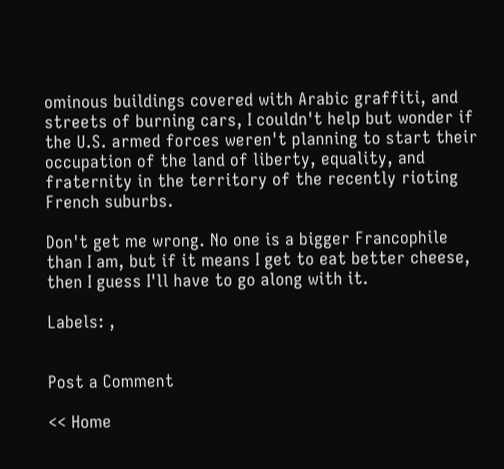ominous buildings covered with Arabic graffiti, and streets of burning cars, I couldn't help but wonder if the U.S. armed forces weren't planning to start their occupation of the land of liberty, equality, and fraternity in the territory of the recently rioting French suburbs.

Don't get me wrong. No one is a bigger Francophile than I am, but if it means I get to eat better cheese, then I guess I'll have to go along with it.

Labels: ,


Post a Comment

<< Home